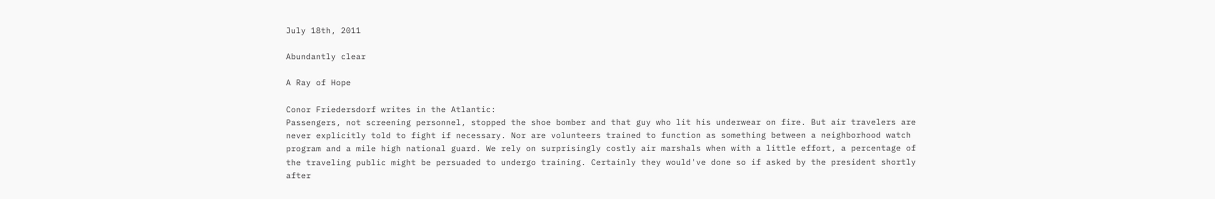July 18th, 2011

Abundantly clear

A Ray of Hope

Conor Friedersdorf writes in the Atlantic:
Passengers, not screening personnel, stopped the shoe bomber and that guy who lit his underwear on fire. But air travelers are never explicitly told to fight if necessary. Nor are volunteers trained to function as something between a neighborhood watch program and a mile high national guard. We rely on surprisingly costly air marshals when with a little effort, a percentage of the traveling public might be persuaded to undergo training. Certainly they would've done so if asked by the president shortly after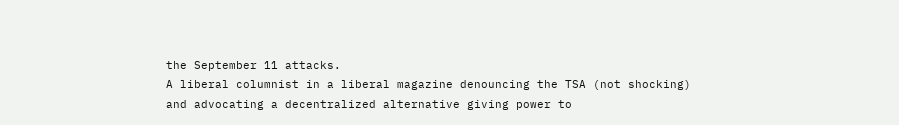the September 11 attacks.
A liberal columnist in a liberal magazine denouncing the TSA (not shocking) and advocating a decentralized alternative giving power to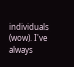individuals (wow). I've always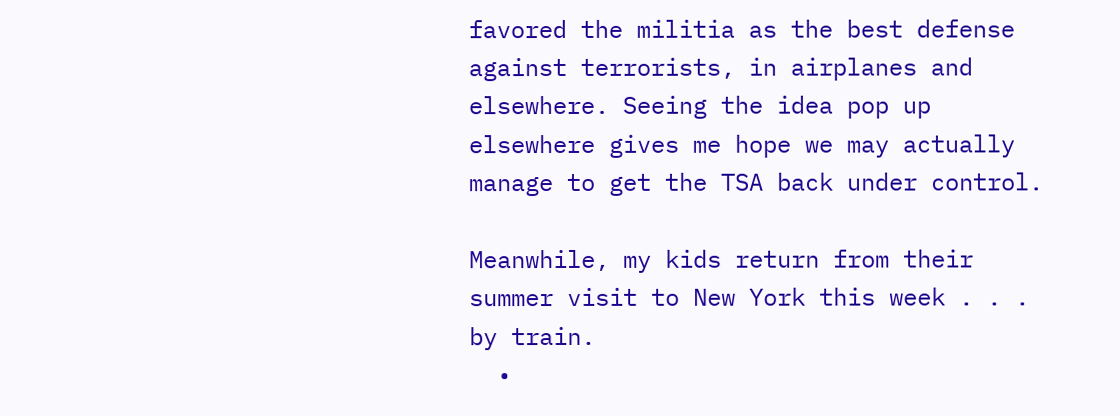favored the militia as the best defense against terrorists, in airplanes and elsewhere. Seeing the idea pop up elsewhere gives me hope we may actually manage to get the TSA back under control.

Meanwhile, my kids return from their summer visit to New York this week . . . by train.
  •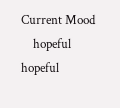Current Mood
    hopeful hopeful